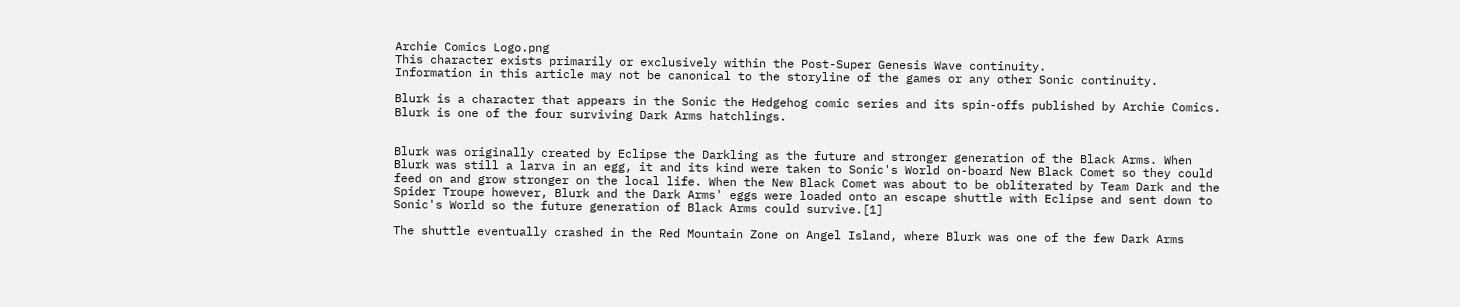Archie Comics Logo.png
This character exists primarily or exclusively within the Post-Super Genesis Wave continuity.
Information in this article may not be canonical to the storyline of the games or any other Sonic continuity.

Blurk is a character that appears in the Sonic the Hedgehog comic series and its spin-offs published by Archie Comics. Blurk is one of the four surviving Dark Arms hatchlings.


Blurk was originally created by Eclipse the Darkling as the future and stronger generation of the Black Arms. When Blurk was still a larva in an egg, it and its kind were taken to Sonic's World on-board New Black Comet so they could feed on and grow stronger on the local life. When the New Black Comet was about to be obliterated by Team Dark and the Spider Troupe however, Blurk and the Dark Arms' eggs were loaded onto an escape shuttle with Eclipse and sent down to Sonic's World so the future generation of Black Arms could survive.[1]

The shuttle eventually crashed in the Red Mountain Zone on Angel Island, where Blurk was one of the few Dark Arms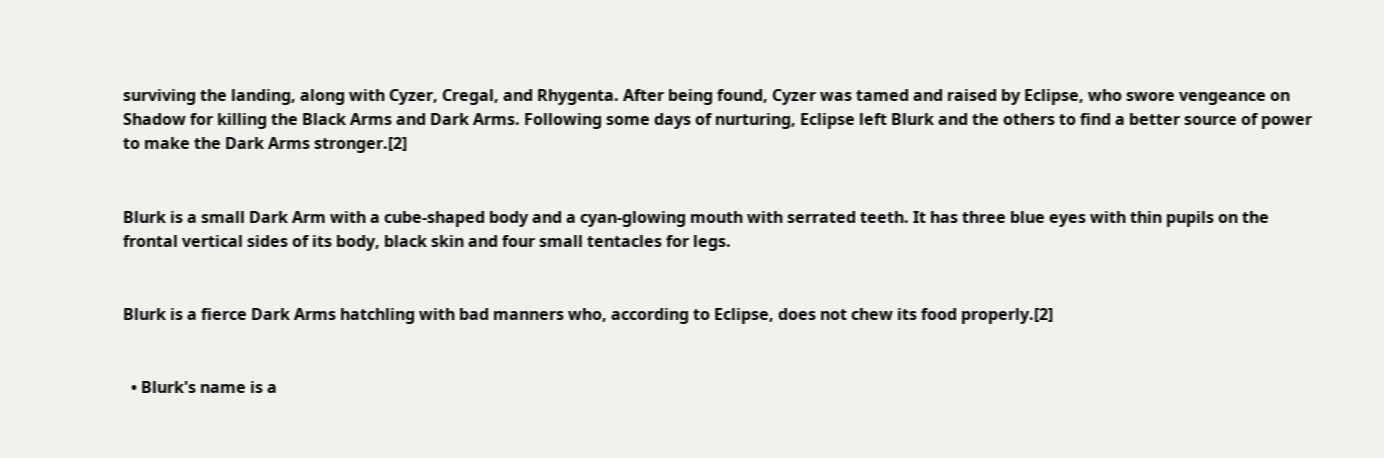surviving the landing, along with Cyzer, Cregal, and Rhygenta. After being found, Cyzer was tamed and raised by Eclipse, who swore vengeance on Shadow for killing the Black Arms and Dark Arms. Following some days of nurturing, Eclipse left Blurk and the others to find a better source of power to make the Dark Arms stronger.[2]


Blurk is a small Dark Arm with a cube-shaped body and a cyan-glowing mouth with serrated teeth. It has three blue eyes with thin pupils on the frontal vertical sides of its body, black skin and four small tentacles for legs.


Blurk is a fierce Dark Arms hatchling with bad manners who, according to Eclipse, does not chew its food properly.[2]


  • Blurk's name is a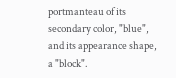portmanteau of its secondary color, "blue", and its appearance shape, a "block".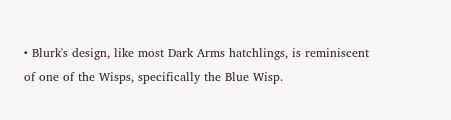• Blurk's design, like most Dark Arms hatchlings, is reminiscent of one of the Wisps, specifically the Blue Wisp.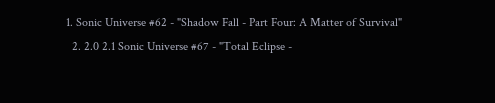1. Sonic Universe #62 - "Shadow Fall - Part Four: A Matter of Survival"
  2. 2.0 2.1 Sonic Universe #67 - "Total Eclipse -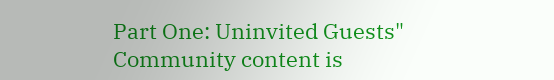Part One: Uninvited Guests"
Community content is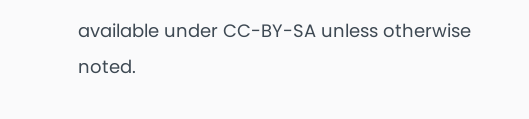available under CC-BY-SA unless otherwise noted.